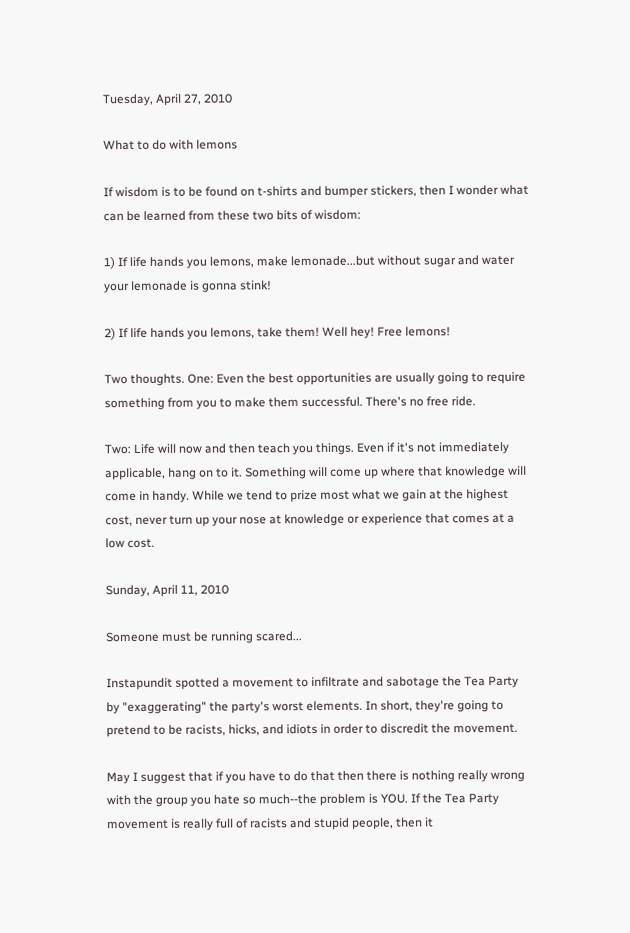Tuesday, April 27, 2010

What to do with lemons

If wisdom is to be found on t-shirts and bumper stickers, then I wonder what can be learned from these two bits of wisdom:

1) If life hands you lemons, make lemonade...but without sugar and water your lemonade is gonna stink!

2) If life hands you lemons, take them! Well hey! Free lemons!

Two thoughts. One: Even the best opportunities are usually going to require something from you to make them successful. There's no free ride.

Two: Life will now and then teach you things. Even if it's not immediately applicable, hang on to it. Something will come up where that knowledge will come in handy. While we tend to prize most what we gain at the highest cost, never turn up your nose at knowledge or experience that comes at a low cost.

Sunday, April 11, 2010

Someone must be running scared...

Instapundit spotted a movement to infiltrate and sabotage the Tea Party by "exaggerating" the party's worst elements. In short, they're going to pretend to be racists, hicks, and idiots in order to discredit the movement.

May I suggest that if you have to do that then there is nothing really wrong with the group you hate so much--the problem is YOU. If the Tea Party movement is really full of racists and stupid people, then it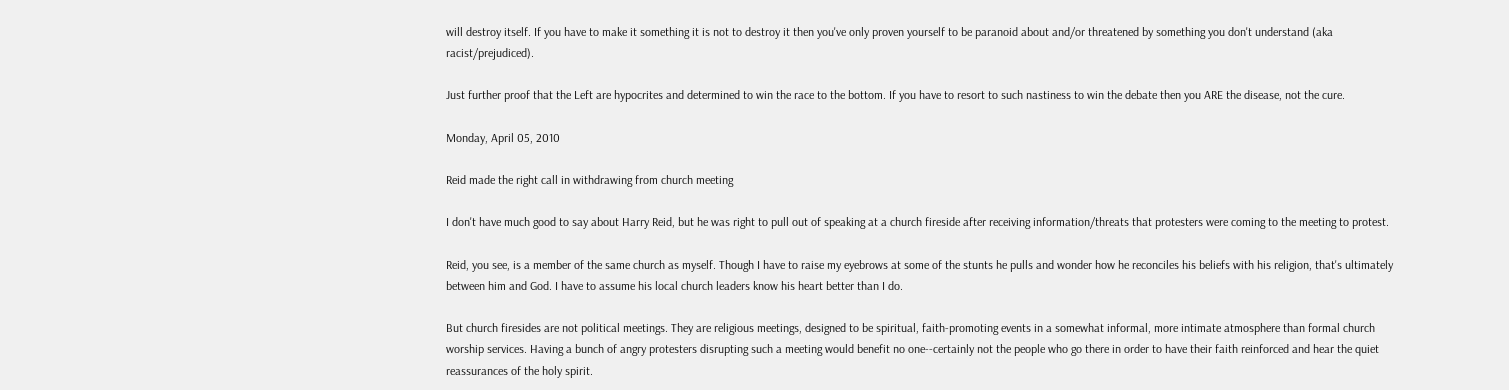will destroy itself. If you have to make it something it is not to destroy it then you've only proven yourself to be paranoid about and/or threatened by something you don't understand (aka racist/prejudiced).

Just further proof that the Left are hypocrites and determined to win the race to the bottom. If you have to resort to such nastiness to win the debate then you ARE the disease, not the cure.

Monday, April 05, 2010

Reid made the right call in withdrawing from church meeting

I don't have much good to say about Harry Reid, but he was right to pull out of speaking at a church fireside after receiving information/threats that protesters were coming to the meeting to protest.

Reid, you see, is a member of the same church as myself. Though I have to raise my eyebrows at some of the stunts he pulls and wonder how he reconciles his beliefs with his religion, that's ultimately between him and God. I have to assume his local church leaders know his heart better than I do.

But church firesides are not political meetings. They are religious meetings, designed to be spiritual, faith-promoting events in a somewhat informal, more intimate atmosphere than formal church worship services. Having a bunch of angry protesters disrupting such a meeting would benefit no one--certainly not the people who go there in order to have their faith reinforced and hear the quiet reassurances of the holy spirit.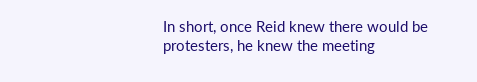In short, once Reid knew there would be protesters, he knew the meeting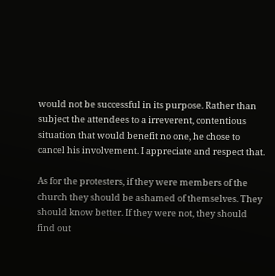would not be successful in its purpose. Rather than subject the attendees to a irreverent, contentious situation that would benefit no one, he chose to cancel his involvement. I appreciate and respect that.

As for the protesters, if they were members of the church they should be ashamed of themselves. They should know better. If they were not, they should find out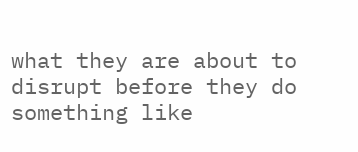what they are about to disrupt before they do something like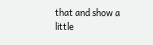that and show a little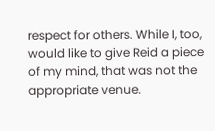respect for others. While I, too, would like to give Reid a piece of my mind, that was not the appropriate venue.